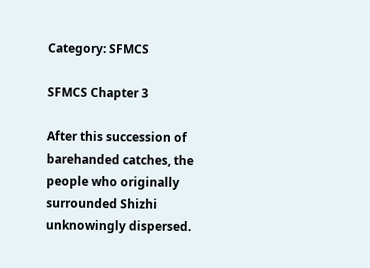Category: SFMCS

SFMCS Chapter 3

After this succession of barehanded catches, the people who originally surrounded Shizhi unknowingly dispersed.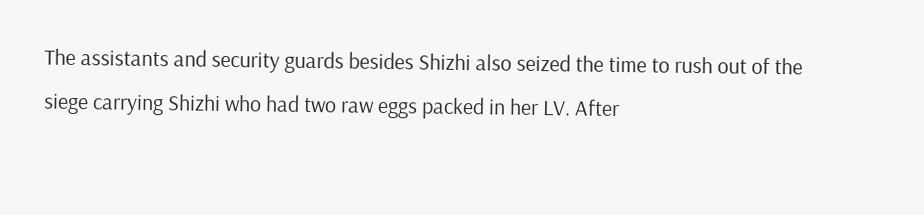The assistants and security guards besides Shizhi also seized the time to rush out of the siege carrying Shizhi who had two raw eggs packed in her LV. After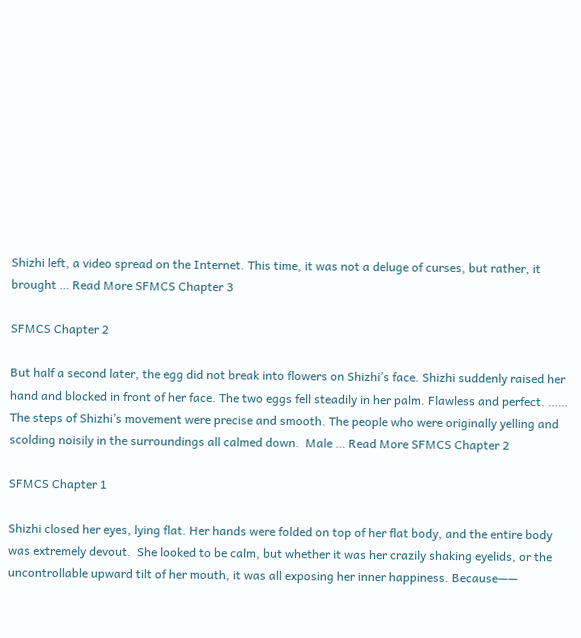Shizhi left, a video spread on the Internet. This time, it was not a deluge of curses, but rather, it brought … Read More SFMCS Chapter 3

SFMCS Chapter 2

But half a second later, the egg did not break into flowers on Shizhi’s face. Shizhi suddenly raised her hand and blocked in front of her face. The two eggs fell steadily in her palm. Flawless and perfect. …… The steps of Shizhi’s movement were precise and smooth. The people who were originally yelling and scolding noisily in the surroundings all calmed down.  Male … Read More SFMCS Chapter 2

SFMCS Chapter 1

Shizhi closed her eyes, lying flat. Her hands were folded on top of her flat body, and the entire body was extremely devout.  She looked to be calm, but whether it was her crazily shaking eyelids, or the uncontrollable upward tilt of her mouth, it was all exposing her inner happiness. Because——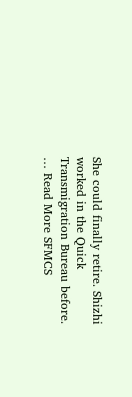She could finally retire. Shizhi worked in the Quick Transmigration Bureau before. … Read More SFMCS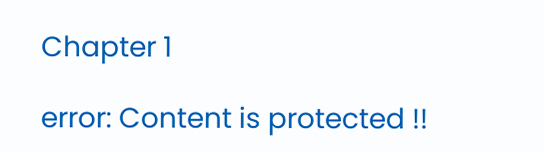Chapter 1

error: Content is protected !!